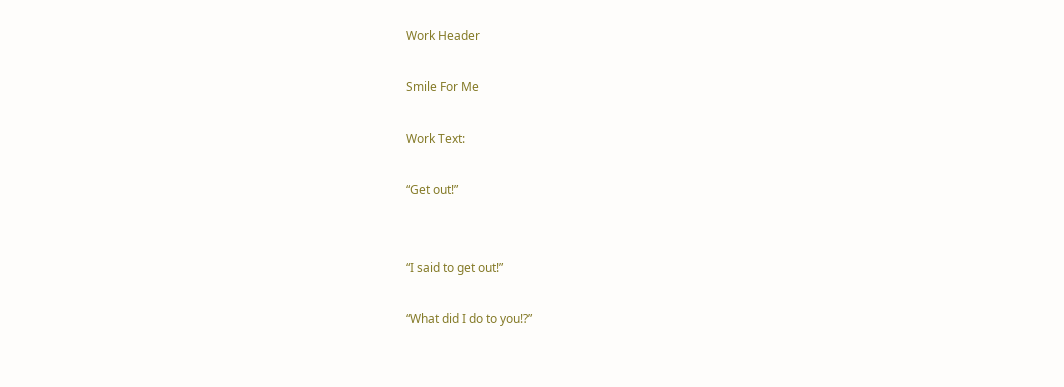Work Header

Smile For Me

Work Text:

“Get out!”


“I said to get out!”

“What did I do to you!?”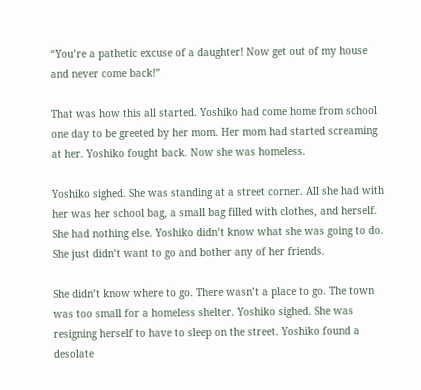“You’re a pathetic excuse of a daughter! Now get out of my house and never come back!”

That was how this all started. Yoshiko had come home from school one day to be greeted by her mom. Her mom had started screaming at her. Yoshiko fought back. Now she was homeless.

Yoshiko sighed. She was standing at a street corner. All she had with her was her school bag, a small bag filled with clothes, and herself. She had nothing else. Yoshiko didn’t know what she was going to do. She just didn’t want to go and bother any of her friends.

She didn’t know where to go. There wasn’t a place to go. The town was too small for a homeless shelter. Yoshiko sighed. She was resigning herself to have to sleep on the street. Yoshiko found a desolate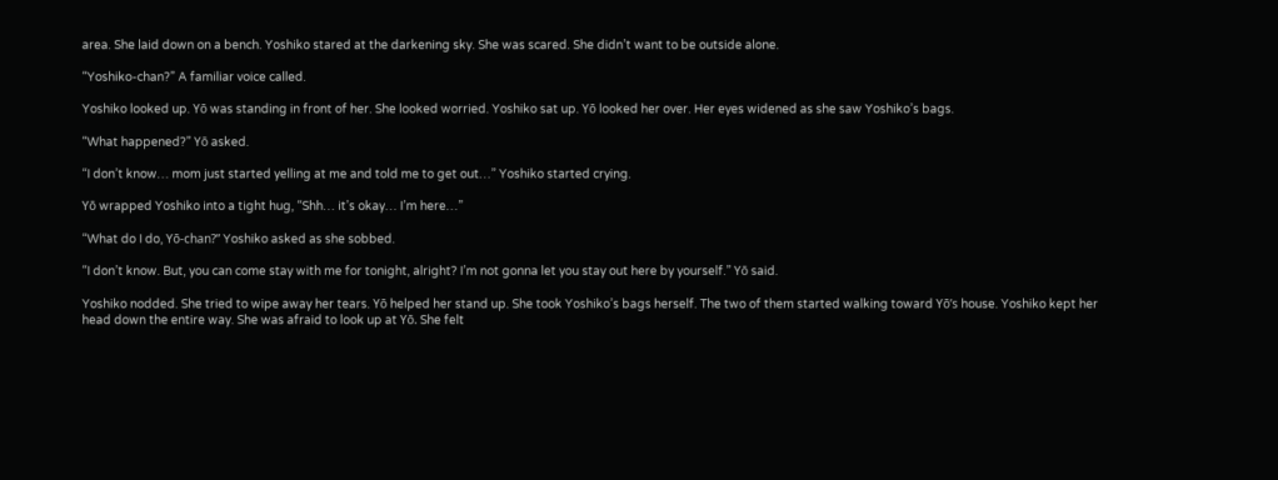area. She laid down on a bench. Yoshiko stared at the darkening sky. She was scared. She didn’t want to be outside alone.

“Yoshiko-chan?” A familiar voice called.

Yoshiko looked up. Yō was standing in front of her. She looked worried. Yoshiko sat up. Yō looked her over. Her eyes widened as she saw Yoshiko’s bags.

“What happened?” Yō asked.

“I don’t know… mom just started yelling at me and told me to get out…” Yoshiko started crying.

Yō wrapped Yoshiko into a tight hug, “Shh… it’s okay… I’m here…”

“What do I do, Yō-chan?” Yoshiko asked as she sobbed.

“I don’t know. But, you can come stay with me for tonight, alright? I’m not gonna let you stay out here by yourself.” Yō said.

Yoshiko nodded. She tried to wipe away her tears. Yō helped her stand up. She took Yoshiko’s bags herself. The two of them started walking toward Yō’s house. Yoshiko kept her head down the entire way. She was afraid to look up at Yō. She felt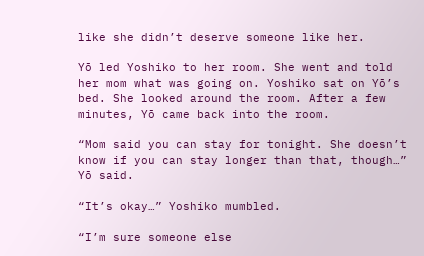like she didn’t deserve someone like her.

Yō led Yoshiko to her room. She went and told her mom what was going on. Yoshiko sat on Yō’s bed. She looked around the room. After a few minutes, Yō came back into the room.

“Mom said you can stay for tonight. She doesn’t know if you can stay longer than that, though…” Yō said.

“It’s okay…” Yoshiko mumbled.

“I’m sure someone else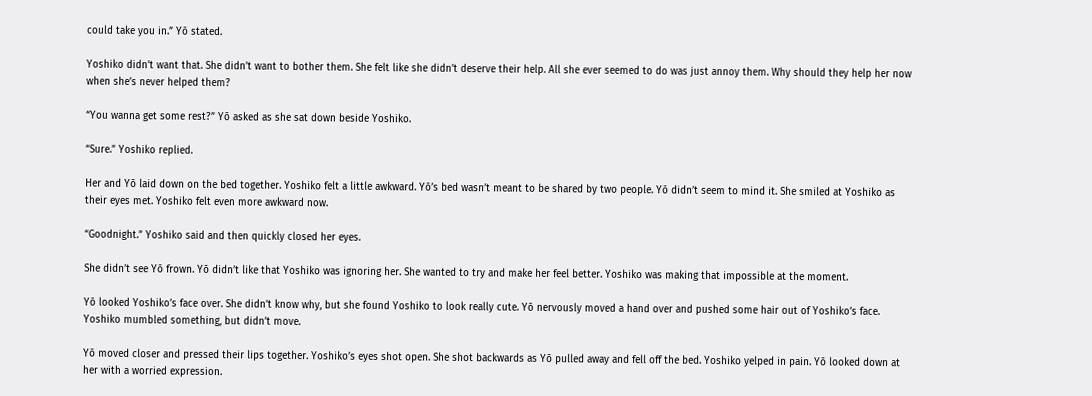could take you in.” Yō stated.

Yoshiko didn’t want that. She didn’t want to bother them. She felt like she didn’t deserve their help. All she ever seemed to do was just annoy them. Why should they help her now when she’s never helped them?

“You wanna get some rest?” Yō asked as she sat down beside Yoshiko.

“Sure.” Yoshiko replied.

Her and Yō laid down on the bed together. Yoshiko felt a little awkward. Yō’s bed wasn’t meant to be shared by two people. Yō didn’t seem to mind it. She smiled at Yoshiko as their eyes met. Yoshiko felt even more awkward now.

“Goodnight.” Yoshiko said and then quickly closed her eyes.

She didn’t see Yō frown. Yō didn’t like that Yoshiko was ignoring her. She wanted to try and make her feel better. Yoshiko was making that impossible at the moment.

Yō looked Yoshiko’s face over. She didn’t know why, but she found Yoshiko to look really cute. Yō nervously moved a hand over and pushed some hair out of Yoshiko’s face. Yoshiko mumbled something, but didn’t move.

Yō moved closer and pressed their lips together. Yoshiko’s eyes shot open. She shot backwards as Yō pulled away and fell off the bed. Yoshiko yelped in pain. Yō looked down at her with a worried expression.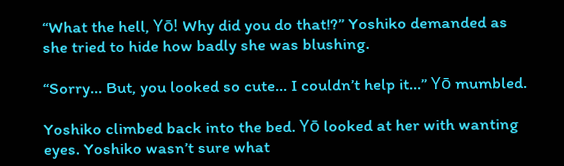“What the hell, Yō! Why did you do that!?” Yoshiko demanded as she tried to hide how badly she was blushing.

“Sorry… But, you looked so cute… I couldn’t help it…” Yō mumbled.

Yoshiko climbed back into the bed. Yō looked at her with wanting eyes. Yoshiko wasn’t sure what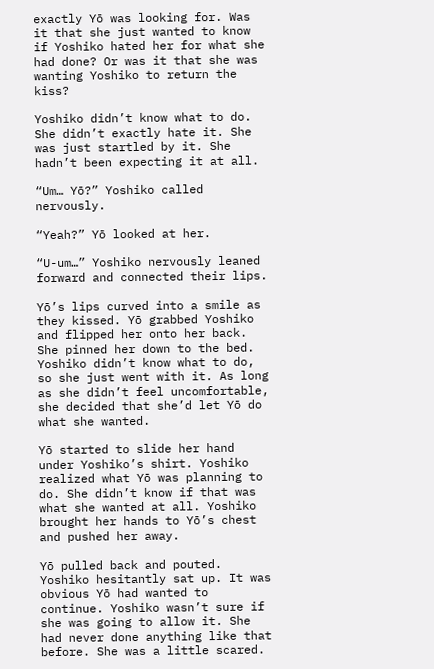exactly Yō was looking for. Was it that she just wanted to know if Yoshiko hated her for what she had done? Or was it that she was wanting Yoshiko to return the kiss?

Yoshiko didn’t know what to do. She didn’t exactly hate it. She was just startled by it. She hadn’t been expecting it at all.

“Um… Yō?” Yoshiko called nervously.

“Yeah?” Yō looked at her.

“U-um…” Yoshiko nervously leaned forward and connected their lips.

Yō’s lips curved into a smile as they kissed. Yō grabbed Yoshiko and flipped her onto her back. She pinned her down to the bed. Yoshiko didn’t know what to do, so she just went with it. As long as she didn’t feel uncomfortable, she decided that she’d let Yō do what she wanted.

Yō started to slide her hand under Yoshiko’s shirt. Yoshiko realized what Yō was planning to do. She didn’t know if that was what she wanted at all. Yoshiko brought her hands to Yō’s chest and pushed her away.

Yō pulled back and pouted. Yoshiko hesitantly sat up. It was obvious Yō had wanted to continue. Yoshiko wasn’t sure if she was going to allow it. She had never done anything like that before. She was a little scared.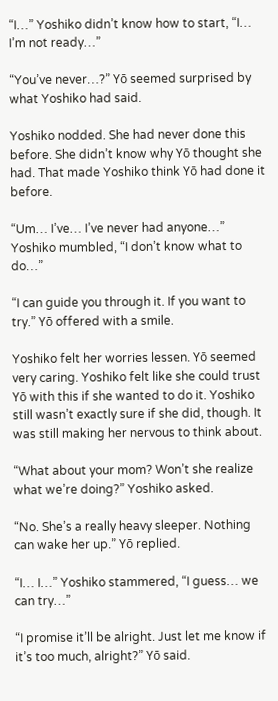“I…” Yoshiko didn’t know how to start, “I… I’m not ready…”

“You’ve never…?” Yō seemed surprised by what Yoshiko had said.

Yoshiko nodded. She had never done this before. She didn’t know why Yō thought she had. That made Yoshiko think Yō had done it before.

“Um… I’ve… I’ve never had anyone…” Yoshiko mumbled, “I don’t know what to do…”

“I can guide you through it. If you want to try.” Yō offered with a smile.

Yoshiko felt her worries lessen. Yō seemed very caring. Yoshiko felt like she could trust Yō with this if she wanted to do it. Yoshiko still wasn’t exactly sure if she did, though. It was still making her nervous to think about.

“What about your mom? Won’t she realize what we’re doing?” Yoshiko asked.

“No. She’s a really heavy sleeper. Nothing can wake her up.” Yō replied.

“I… I…” Yoshiko stammered, “I guess… we can try…”

“I promise it’ll be alright. Just let me know if it’s too much, alright?” Yō said.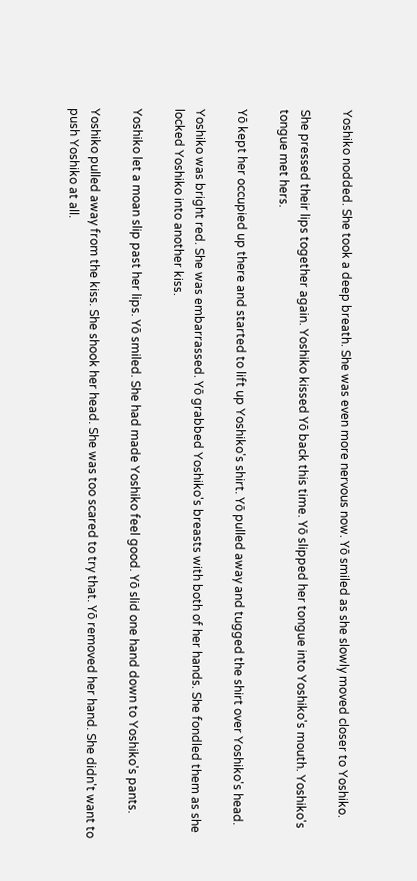Yoshiko nodded. She took a deep breath. She was even more nervous now. Yō smiled as she slowly moved closer to Yoshiko.

She pressed their lips together again. Yoshiko kissed Yō back this time. Yō slipped her tongue into Yoshiko's mouth. Yoshiko's tongue met hers.

Yō kept her occupied up there and started to lift up Yoshiko's shirt. Yō pulled away and tugged the shirt over Yoshiko's head.

Yoshiko was bright red. She was embarrassed. Yō grabbed Yoshiko's breasts with both of her hands. She fondled them as she locked Yoshiko into another kiss.

Yoshiko let a moan slip past her lips. Yō smiled. She had made Yoshiko feel good. Yō slid one hand down to Yoshiko's pants.

Yoshiko pulled away from the kiss. She shook her head. She was too scared to try that. Yō removed her hand. She didn't want to push Yoshiko at all.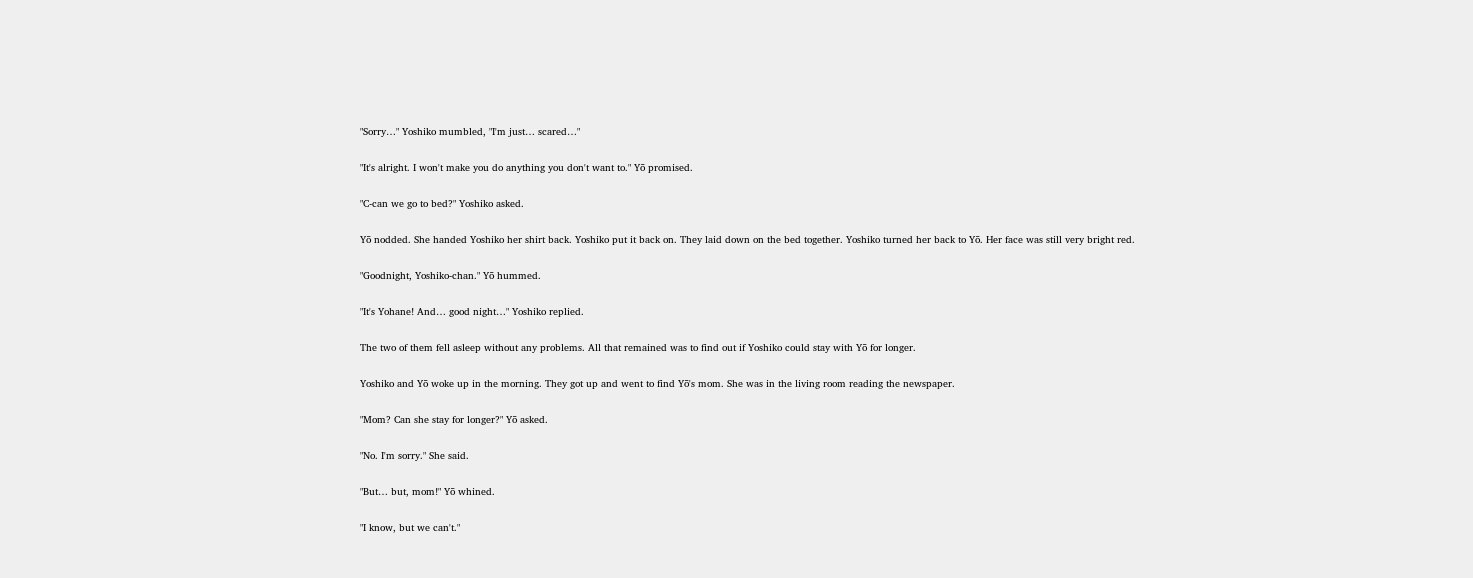"Sorry…" Yoshiko mumbled, "I'm just… scared…"

"It's alright. I won't make you do anything you don't want to." Yō promised.

"C-can we go to bed?" Yoshiko asked.

Yō nodded. She handed Yoshiko her shirt back. Yoshiko put it back on. They laid down on the bed together. Yoshiko turned her back to Yō. Her face was still very bright red.

"Goodnight, Yoshiko-chan." Yō hummed.

"It's Yohane! And… good night…" Yoshiko replied.

The two of them fell asleep without any problems. All that remained was to find out if Yoshiko could stay with Yō for longer.

Yoshiko and Yō woke up in the morning. They got up and went to find Yō's mom. She was in the living room reading the newspaper.

"Mom? Can she stay for longer?" Yō asked.

"No. I'm sorry." She said.

"But… but, mom!" Yō whined.

"I know, but we can't."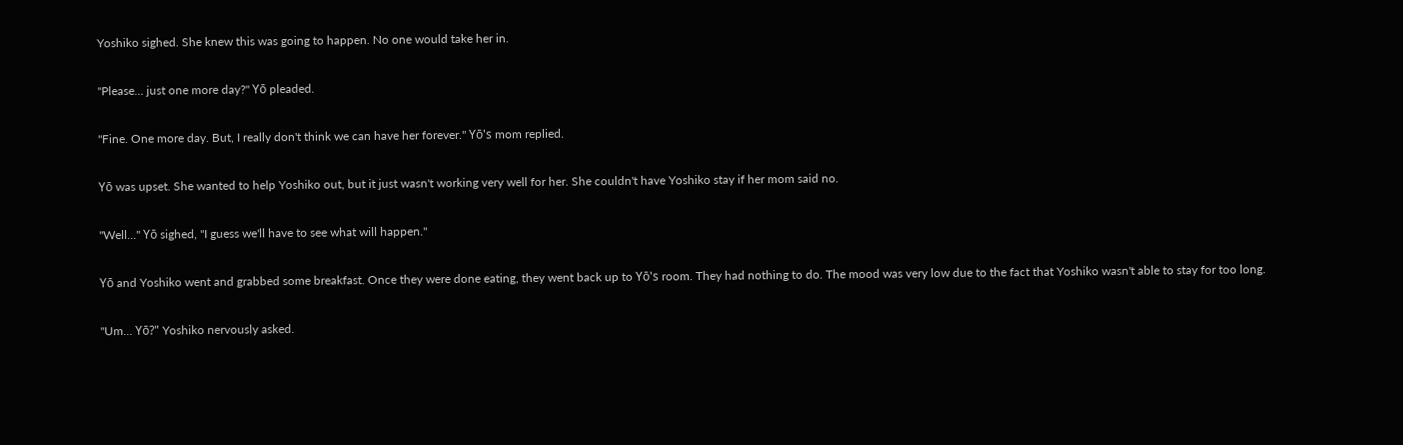Yoshiko sighed. She knew this was going to happen. No one would take her in.

"Please… just one more day?" Yō pleaded.

"Fine. One more day. But, I really don't think we can have her forever." Yō's mom replied.

Yō was upset. She wanted to help Yoshiko out, but it just wasn't working very well for her. She couldn't have Yoshiko stay if her mom said no.

"Well…" Yō sighed, "I guess we'll have to see what will happen."

Yō and Yoshiko went and grabbed some breakfast. Once they were done eating, they went back up to Yō's room. They had nothing to do. The mood was very low due to the fact that Yoshiko wasn't able to stay for too long.

"Um… Yō?" Yoshiko nervously asked.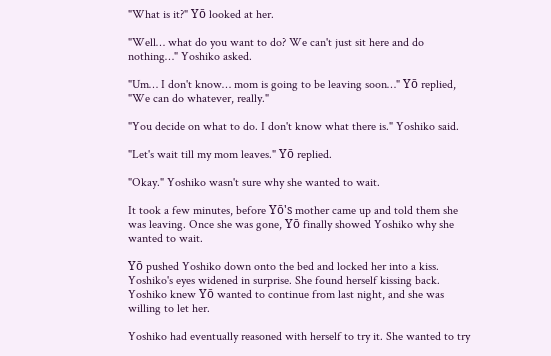"What is it?" Yō looked at her.

"Well… what do you want to do? We can't just sit here and do nothing…" Yoshiko asked.

"Um… I don't know… mom is going to be leaving soon…" Yō replied, "We can do whatever, really."

"You decide on what to do. I don't know what there is." Yoshiko said.

"Let's wait till my mom leaves." Yō replied.

"Okay." Yoshiko wasn't sure why she wanted to wait.

It took a few minutes, before Yō's mother came up and told them she was leaving. Once she was gone, Yō finally showed Yoshiko why she wanted to wait.

Yō pushed Yoshiko down onto the bed and locked her into a kiss. Yoshiko's eyes widened in surprise. She found herself kissing back. Yoshiko knew Yō wanted to continue from last night, and she was willing to let her.

Yoshiko had eventually reasoned with herself to try it. She wanted to try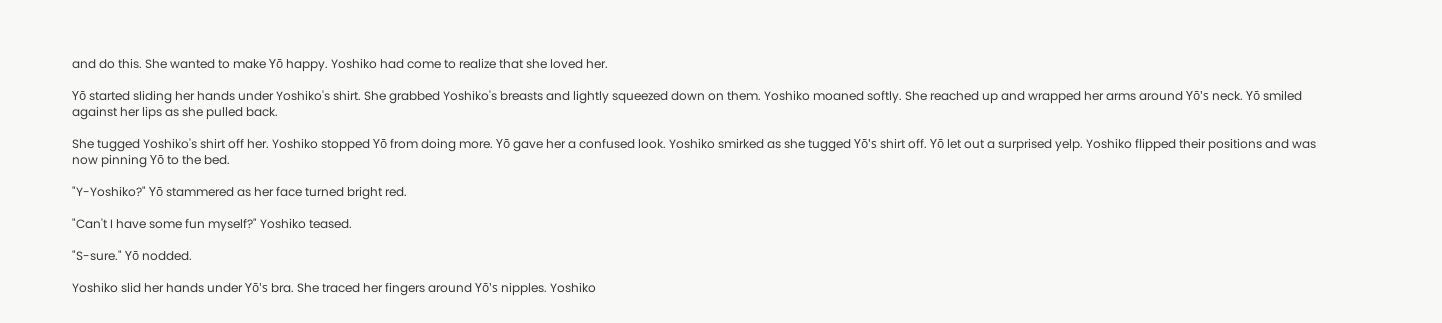and do this. She wanted to make Yō happy. Yoshiko had come to realize that she loved her.

Yō started sliding her hands under Yoshiko's shirt. She grabbed Yoshiko's breasts and lightly squeezed down on them. Yoshiko moaned softly. She reached up and wrapped her arms around Yō's neck. Yō smiled against her lips as she pulled back.

She tugged Yoshiko's shirt off her. Yoshiko stopped Yō from doing more. Yō gave her a confused look. Yoshiko smirked as she tugged Yō's shirt off. Yō let out a surprised yelp. Yoshiko flipped their positions and was now pinning Yō to the bed.

"Y-Yoshiko?" Yō stammered as her face turned bright red.

"Can't I have some fun myself?" Yoshiko teased.

"S-sure." Yō nodded.

Yoshiko slid her hands under Yō's bra. She traced her fingers around Yō's nipples. Yoshiko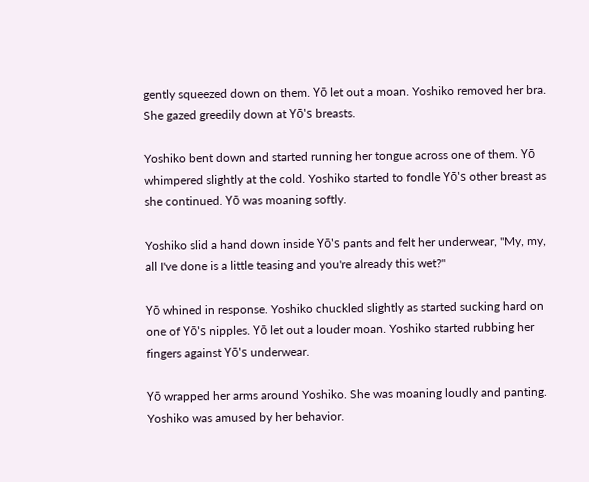gently squeezed down on them. Yō let out a moan. Yoshiko removed her bra. She gazed greedily down at Yō's breasts.

Yoshiko bent down and started running her tongue across one of them. Yō whimpered slightly at the cold. Yoshiko started to fondle Yō's other breast as she continued. Yō was moaning softly.

Yoshiko slid a hand down inside Yō's pants and felt her underwear, "My, my, all I've done is a little teasing and you're already this wet?"

Yō whined in response. Yoshiko chuckled slightly as started sucking hard on one of Yō's nipples. Yō let out a louder moan. Yoshiko started rubbing her fingers against Yō's underwear.

Yō wrapped her arms around Yoshiko. She was moaning loudly and panting. Yoshiko was amused by her behavior.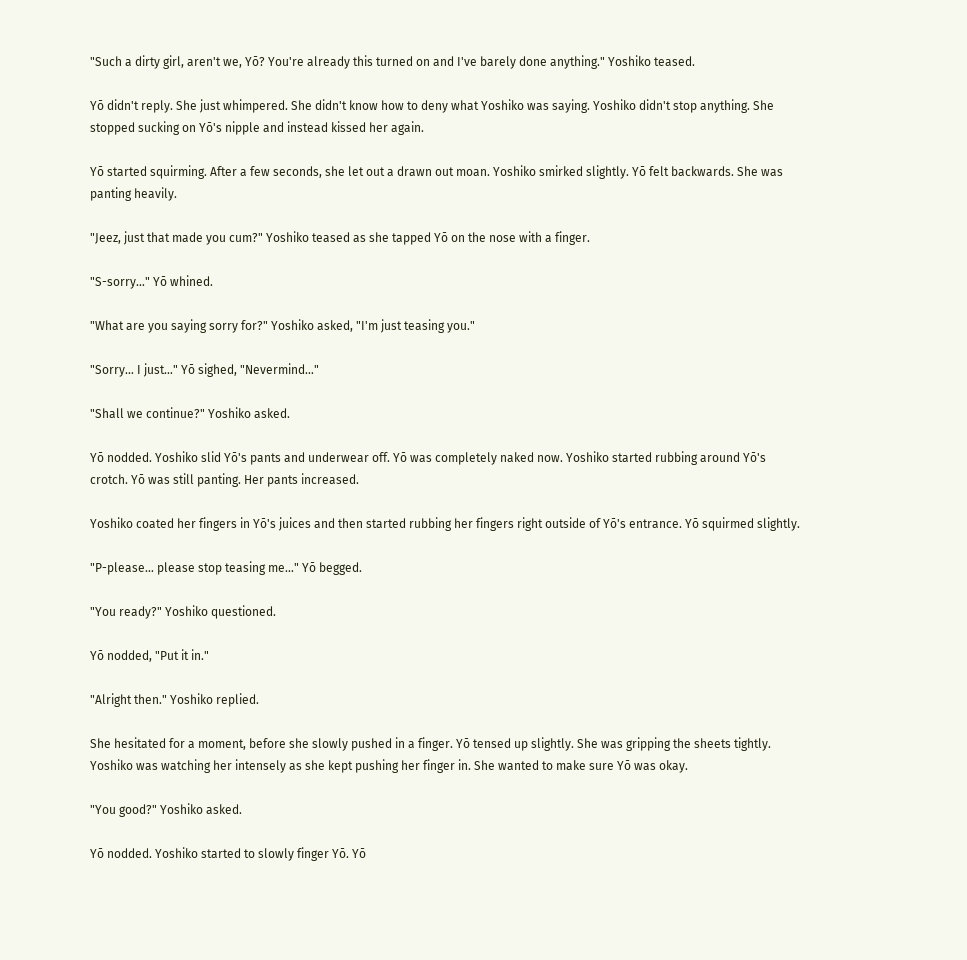"Such a dirty girl, aren't we, Yō? You're already this turned on and I've barely done anything." Yoshiko teased.

Yō didn't reply. She just whimpered. She didn't know how to deny what Yoshiko was saying. Yoshiko didn't stop anything. She stopped sucking on Yō's nipple and instead kissed her again.

Yō started squirming. After a few seconds, she let out a drawn out moan. Yoshiko smirked slightly. Yō felt backwards. She was panting heavily.

"Jeez, just that made you cum?" Yoshiko teased as she tapped Yō on the nose with a finger.

"S-sorry…" Yō whined.

"What are you saying sorry for?" Yoshiko asked, "I'm just teasing you."

"Sorry… I just…" Yō sighed, "Nevermind…"

"Shall we continue?" Yoshiko asked.

Yō nodded. Yoshiko slid Yō's pants and underwear off. Yō was completely naked now. Yoshiko started rubbing around Yō's crotch. Yō was still panting. Her pants increased.

Yoshiko coated her fingers in Yō's juices and then started rubbing her fingers right outside of Yō's entrance. Yō squirmed slightly.

"P-please… please stop teasing me…" Yō begged.

"You ready?" Yoshiko questioned.

Yō nodded, "Put it in."

"Alright then." Yoshiko replied.

She hesitated for a moment, before she slowly pushed in a finger. Yō tensed up slightly. She was gripping the sheets tightly. Yoshiko was watching her intensely as she kept pushing her finger in. She wanted to make sure Yō was okay.

"You good?" Yoshiko asked.

Yō nodded. Yoshiko started to slowly finger Yō. Yō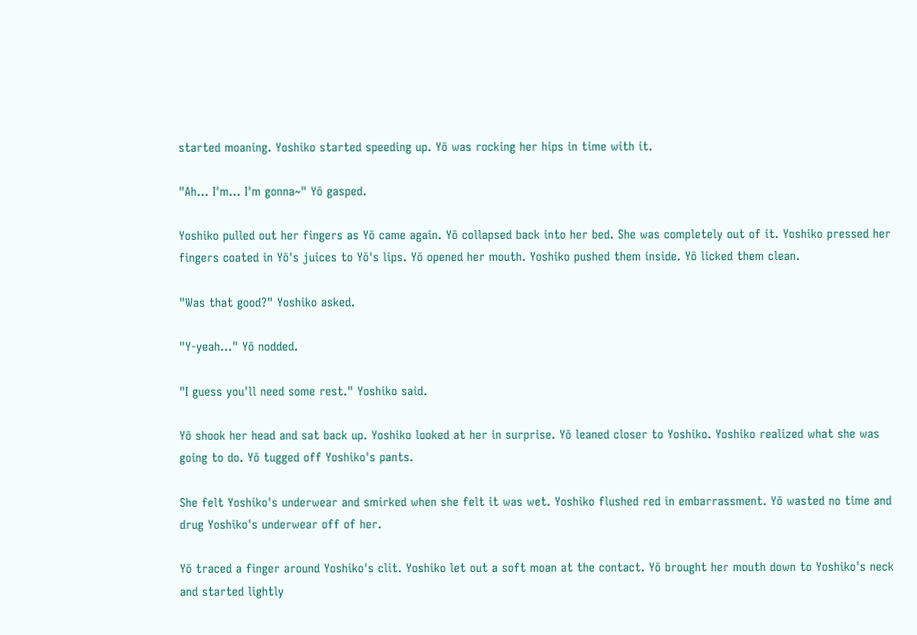started moaning. Yoshiko started speeding up. Yō was rocking her hips in time with it.

"Ah… I'm… I'm gonna~" Yō gasped.

Yoshiko pulled out her fingers as Yō came again. Yō collapsed back into her bed. She was completely out of it. Yoshiko pressed her fingers coated in Yō's juices to Yō's lips. Yō opened her mouth. Yoshiko pushed them inside. Yō licked them clean.

"Was that good?" Yoshiko asked.

"Y-yeah…" Yō nodded.

"I guess you'll need some rest." Yoshiko said.

Yō shook her head and sat back up. Yoshiko looked at her in surprise. Yō leaned closer to Yoshiko. Yoshiko realized what she was going to do. Yō tugged off Yoshiko's pants.

She felt Yoshiko's underwear and smirked when she felt it was wet. Yoshiko flushed red in embarrassment. Yō wasted no time and drug Yoshiko's underwear off of her.

Yō traced a finger around Yoshiko's clit. Yoshiko let out a soft moan at the contact. Yō brought her mouth down to Yoshiko's neck and started lightly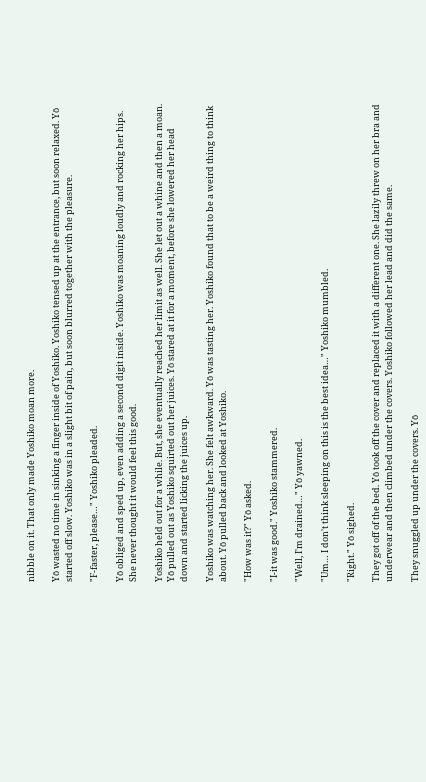nibble on it. That only made Yoshiko moan more.

Yō wasted no time in sinking a finger inside of Yoshiko. Yoshiko tensed up at the entrance, but soon relaxed. Yō started off slow. Yoshiko was in a slight bit of pain, but soon blurred together with the pleasure.

"F-faster, please…" Yoshiko pleaded.

Yō obliged and sped up, even adding a second digit inside. Yoshiko was moaning loudly and rocking her hips. She never thought it would feel this good.

Yoshiko held out for a while. But, she eventually reached her limit as well. She let out a whine and then a moan. Yō pulled out as Yoshiko squirted out her juices. Yō stared at it for a moment, before she lowered her head down and started licking the juices up.

Yoshiko was watching her. She felt awkward. Yō was tasting her. Yoshiko found that to be a weird thing to think about. Yō pulled back and looked at Yoshiko.

"How was it?" Yō asked.

"I-it was good." Yoshiko stammered.

"Well, I'm drained…" Yō yawned.

"Um… I don't think sleeping on this is the best idea…" Yoshiko mumbled.

"Right." Yō sighed.

They got off of the bed. Yō took off the cover and replaced it with a different one. She lazily threw on her bra and underwear and then climbed under the covers. Yoshiko followed her lead and did the same.

They snuggled up under the covers. Yō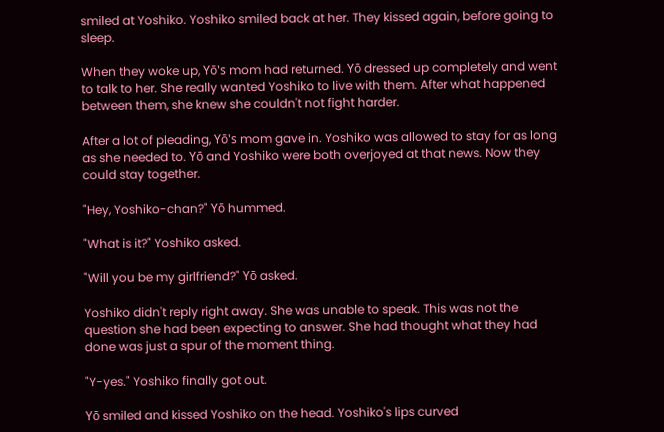smiled at Yoshiko. Yoshiko smiled back at her. They kissed again, before going to sleep.

When they woke up, Yō's mom had returned. Yō dressed up completely and went to talk to her. She really wanted Yoshiko to live with them. After what happened between them, she knew she couldn't not fight harder.

After a lot of pleading, Yō's mom gave in. Yoshiko was allowed to stay for as long as she needed to. Yō and Yoshiko were both overjoyed at that news. Now they could stay together.

"Hey, Yoshiko-chan?" Yō hummed.

"What is it?" Yoshiko asked.

"Will you be my girlfriend?" Yō asked.

Yoshiko didn't reply right away. She was unable to speak. This was not the question she had been expecting to answer. She had thought what they had done was just a spur of the moment thing.

"Y-yes." Yoshiko finally got out.

Yō smiled and kissed Yoshiko on the head. Yoshiko's lips curved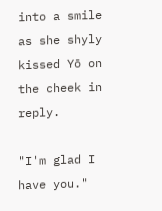into a smile as she shyly kissed Yō on the cheek in reply.

"I'm glad I have you."